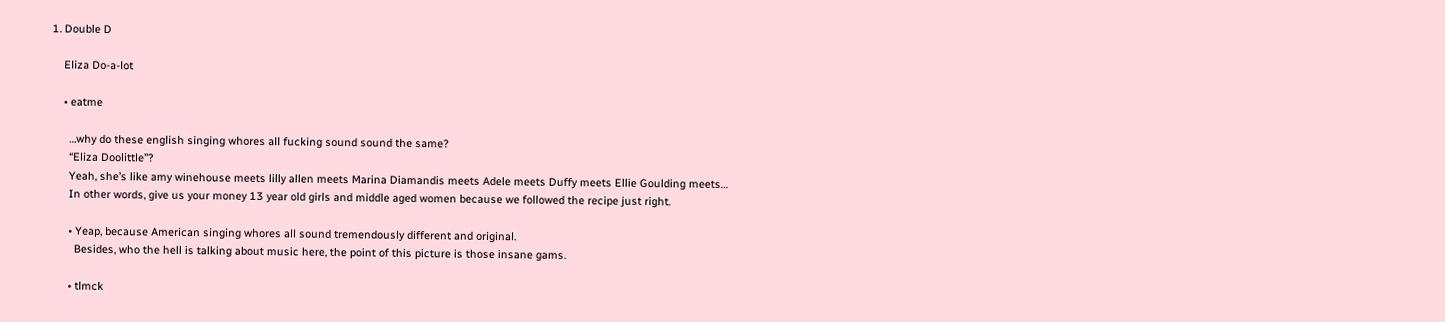1. Double D

    Eliza Do-a-lot

    • eatme

      …why do these english singing whores all fucking sound sound the same?
      “Eliza Doolittle”?
      Yeah, she’s like amy winehouse meets lilly allen meets Marina Diamandis meets Adele meets Duffy meets Ellie Goulding meets…
      In other words, give us your money 13 year old girls and middle aged women because we followed the recipe just right.

      • Yeap, because American singing whores all sound tremendously different and original.
        Besides, who the hell is talking about music here, the point of this picture is those insane gams.

      • tlmck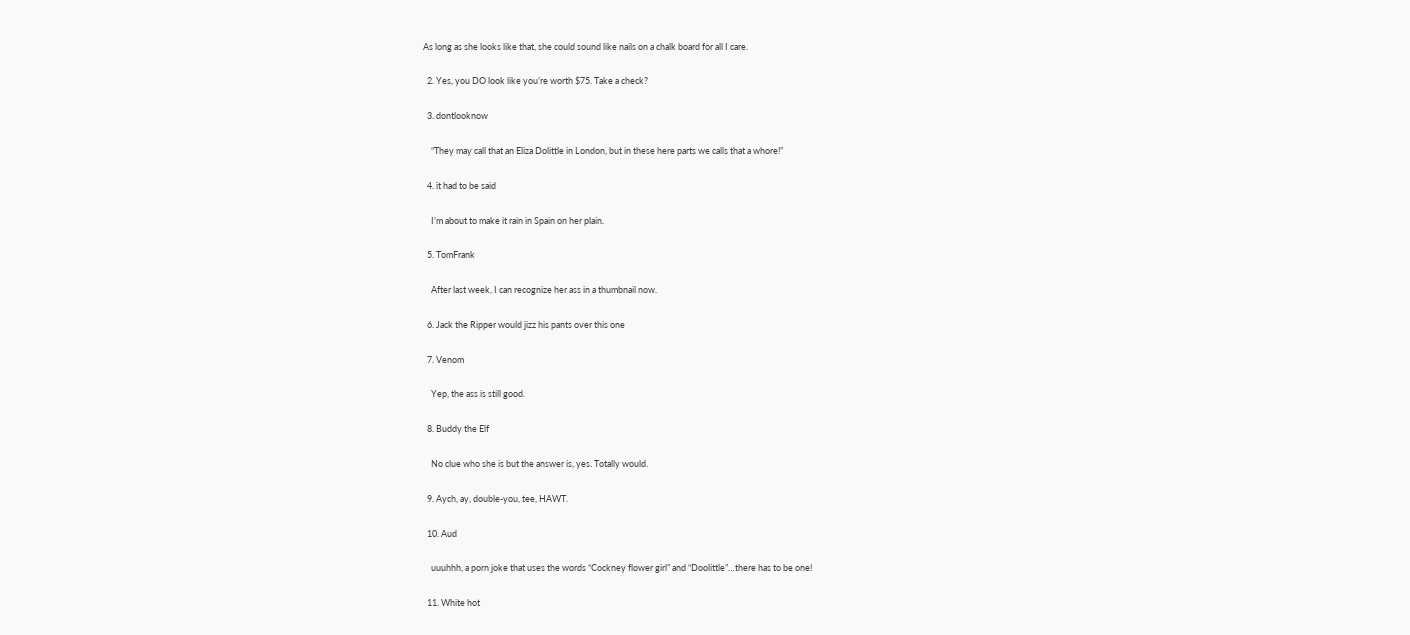As long as she looks like that, she could sound like nails on a chalk board for all I care.

  2. Yes, you DO look like you’re worth $75. Take a check?

  3. dontlooknow

    “They may call that an Eliza Dolittle in London, but in these here parts we calls that a whore!”

  4. it had to be said

    I’m about to make it rain in Spain on her plain.

  5. TomFrank

    After last week, I can recognize her ass in a thumbnail now.

  6. Jack the Ripper would jizz his pants over this one

  7. Venom

    Yep, the ass is still good.

  8. Buddy the Elf

    No clue who she is but the answer is, yes. Totally would.

  9. Aych, ay, double-you, tee, HAWT.

  10. Aud

    uuuhhh, a porn joke that uses the words “Cockney flower girl” and “Doolittle”…there has to be one!

  11. White hot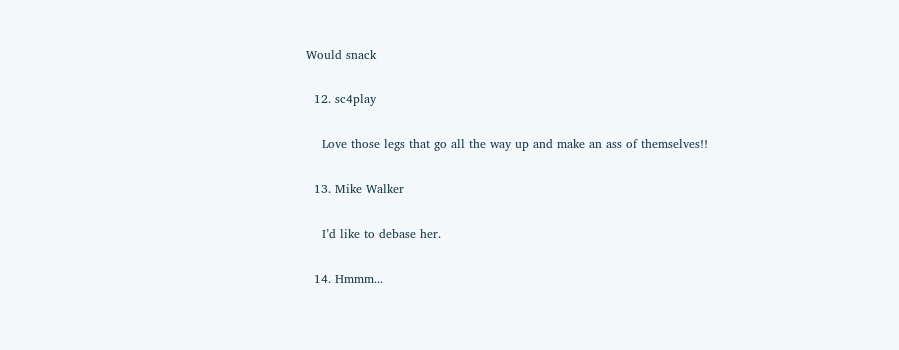Would snack

  12. sc4play

    Love those legs that go all the way up and make an ass of themselves!!

  13. Mike Walker

    I’d like to debase her.

  14. Hmmm...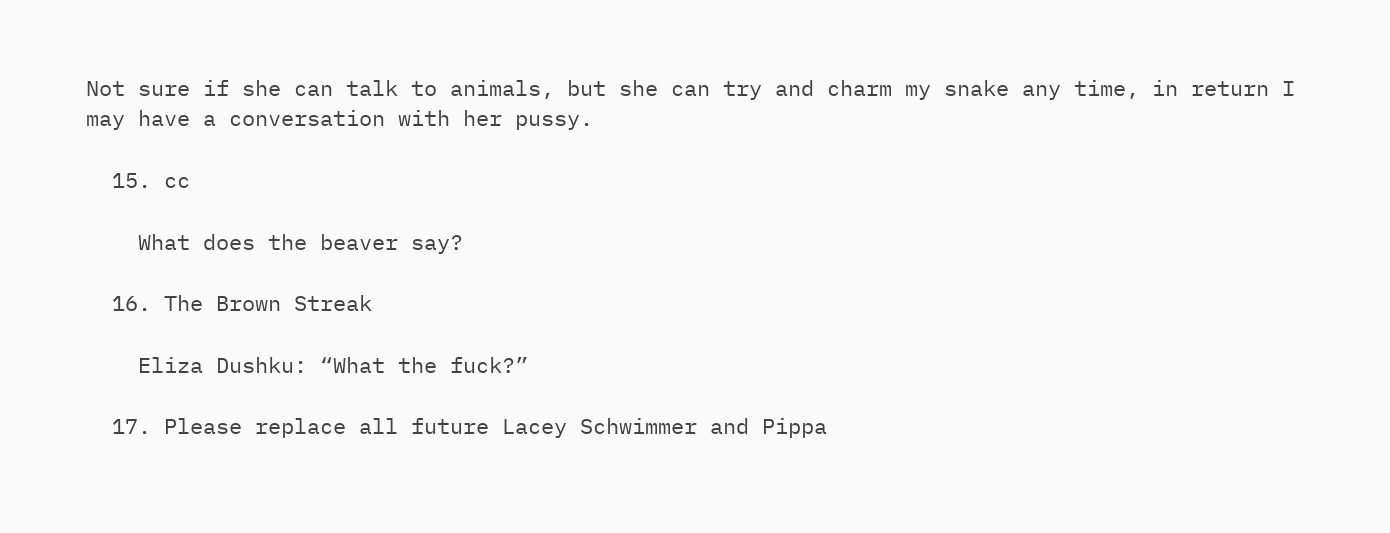Not sure if she can talk to animals, but she can try and charm my snake any time, in return I may have a conversation with her pussy.

  15. cc

    What does the beaver say?

  16. The Brown Streak

    Eliza Dushku: “What the fuck?”

  17. Please replace all future Lacey Schwimmer and Pippa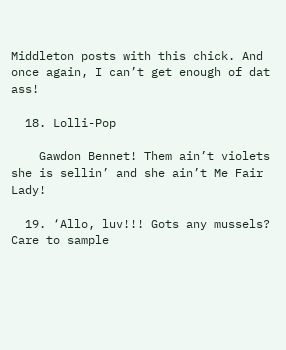Middleton posts with this chick. And once again, I can’t get enough of dat ass!

  18. Lolli-Pop

    Gawdon Bennet! Them ain’t violets she is sellin’ and she ain’t Me Fair Lady!

  19. ‘Allo, luv!!! Gots any mussels? Care to sample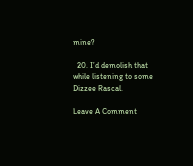mine?

  20. I’d demolish that while listening to some Dizzee Rascal.

Leave A Comment